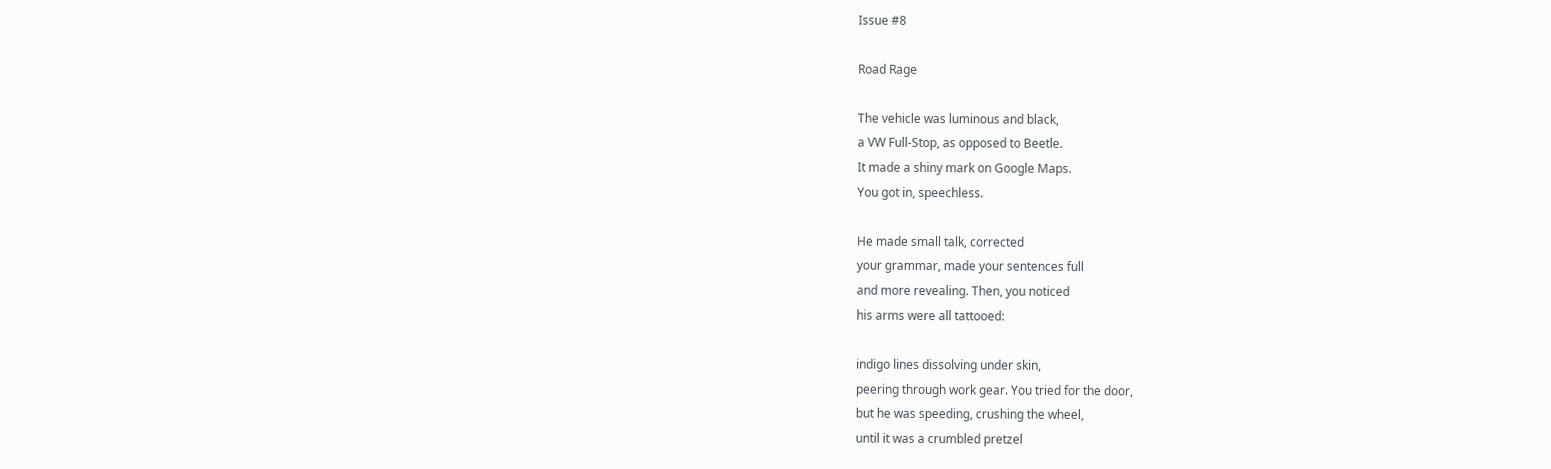Issue #8

Road Rage

The vehicle was luminous and black,
a VW Full-Stop, as opposed to Beetle.
It made a shiny mark on Google Maps.
You got in, speechless.

He made small talk, corrected
your grammar, made your sentences full
and more revealing. Then, you noticed
his arms were all tattooed:

indigo lines dissolving under skin,
peering through work gear. You tried for the door,
but he was speeding, crushing the wheel,
until it was a crumbled pretzel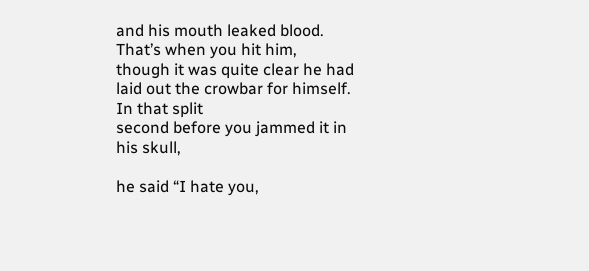and his mouth leaked blood. That’s when you hit him,
though it was quite clear he had
laid out the crowbar for himself. In that split
second before you jammed it in his skull,

he said “I hate you,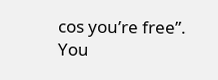cos you’re free”. You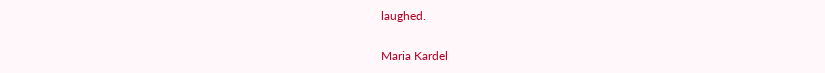laughed.

Maria Kardel